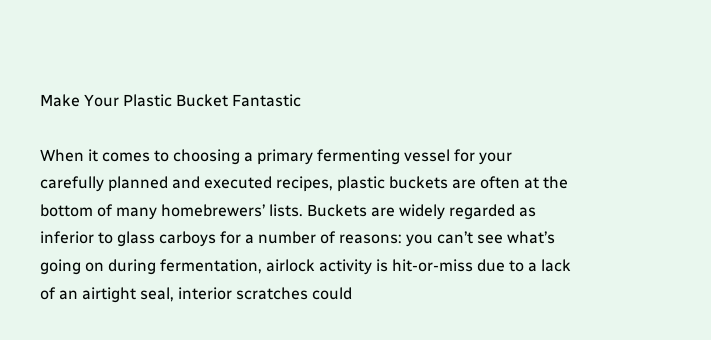Make Your Plastic Bucket Fantastic

When it comes to choosing a primary fermenting vessel for your carefully planned and executed recipes, plastic buckets are often at the bottom of many homebrewers’ lists. Buckets are widely regarded as inferior to glass carboys for a number of reasons: you can’t see what’s going on during fermentation, airlock activity is hit-or-miss due to a lack of an airtight seal, interior scratches could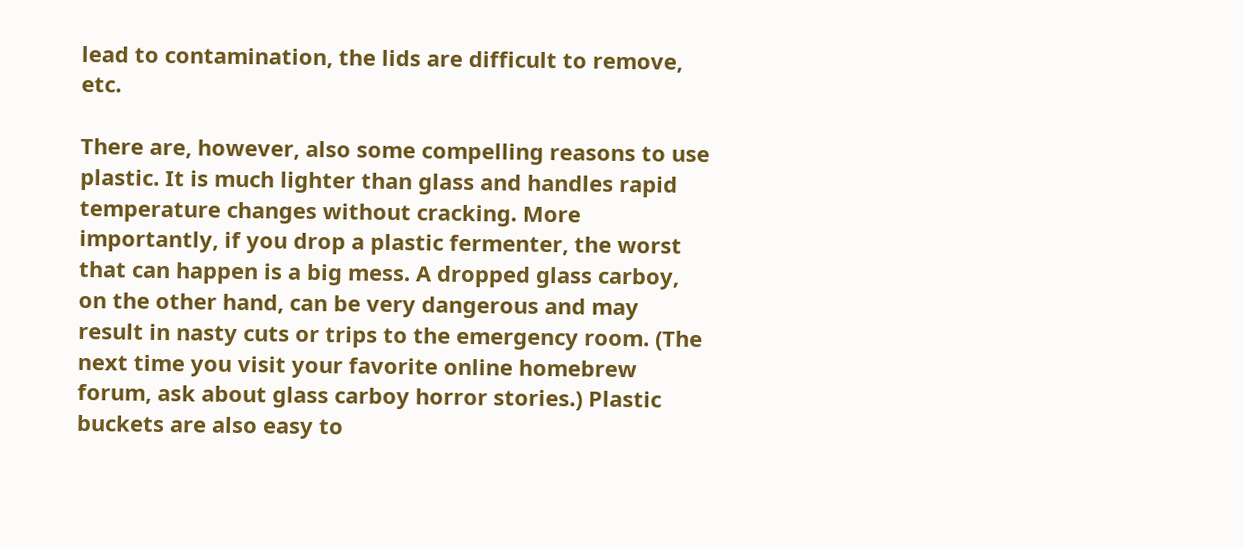lead to contamination, the lids are difficult to remove, etc.

There are, however, also some compelling reasons to use plastic. It is much lighter than glass and handles rapid temperature changes without cracking. More importantly, if you drop a plastic fermenter, the worst that can happen is a big mess. A dropped glass carboy, on the other hand, can be very dangerous and may result in nasty cuts or trips to the emergency room. (The next time you visit your favorite online homebrew forum, ask about glass carboy horror stories.) Plastic buckets are also easy to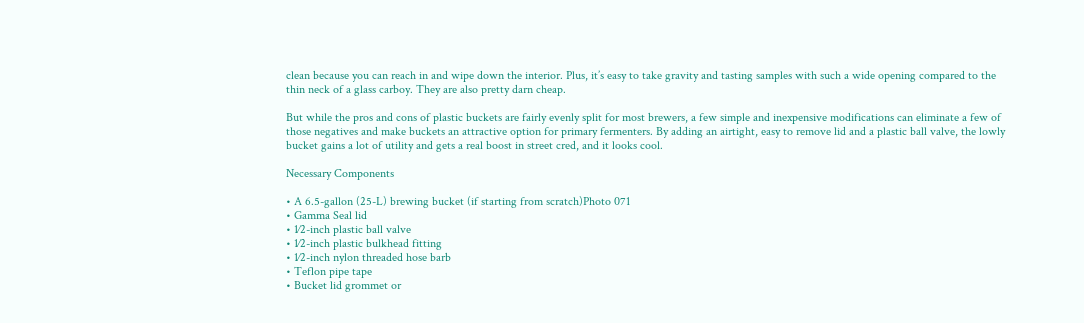clean because you can reach in and wipe down the interior. Plus, it’s easy to take gravity and tasting samples with such a wide opening compared to the thin neck of a glass carboy. They are also pretty darn cheap.

But while the pros and cons of plastic buckets are fairly evenly split for most brewers, a few simple and inexpensive modifications can eliminate a few of those negatives and make buckets an attractive option for primary fermenters. By adding an airtight, easy to remove lid and a plastic ball valve, the lowly bucket gains a lot of utility and gets a real boost in street cred, and it looks cool.

Necessary Components

• A 6.5-gallon (25-L) brewing bucket (if starting from scratch)Photo 071
• Gamma Seal lid
• 1⁄2-inch plastic ball valve
• 1⁄2-inch plastic bulkhead fitting
• 1⁄2-inch nylon threaded hose barb
• Teflon pipe tape
• Bucket lid grommet or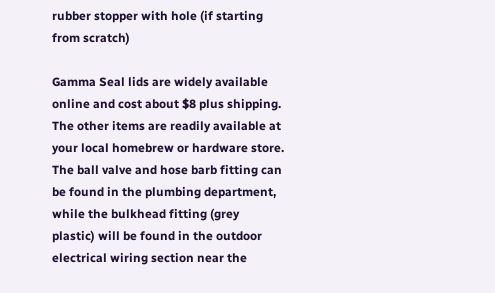rubber stopper with hole (if starting from scratch)

Gamma Seal lids are widely available online and cost about $8 plus shipping. The other items are readily available at your local homebrew or hardware store. The ball valve and hose barb fitting can be found in the plumbing department, while the bulkhead fitting (grey plastic) will be found in the outdoor electrical wiring section near the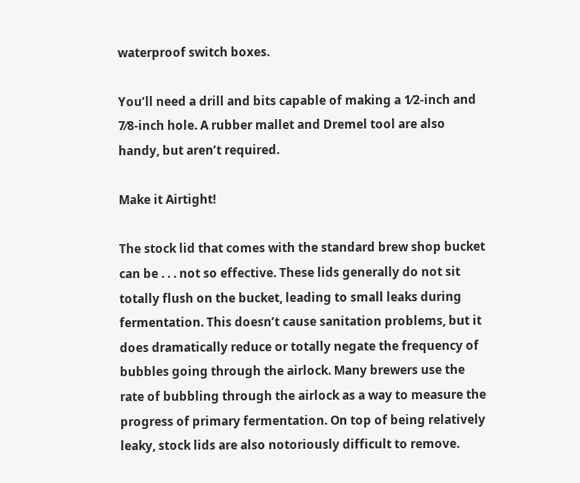waterproof switch boxes.

You’ll need a drill and bits capable of making a 1⁄2-inch and 7⁄8-inch hole. A rubber mallet and Dremel tool are also handy, but aren’t required.

Make it Airtight!

The stock lid that comes with the standard brew shop bucket can be . . . not so effective. These lids generally do not sit totally flush on the bucket, leading to small leaks during fermentation. This doesn’t cause sanitation problems, but it does dramatically reduce or totally negate the frequency of bubbles going through the airlock. Many brewers use the rate of bubbling through the airlock as a way to measure the progress of primary fermentation. On top of being relatively leaky, stock lids are also notoriously difficult to remove.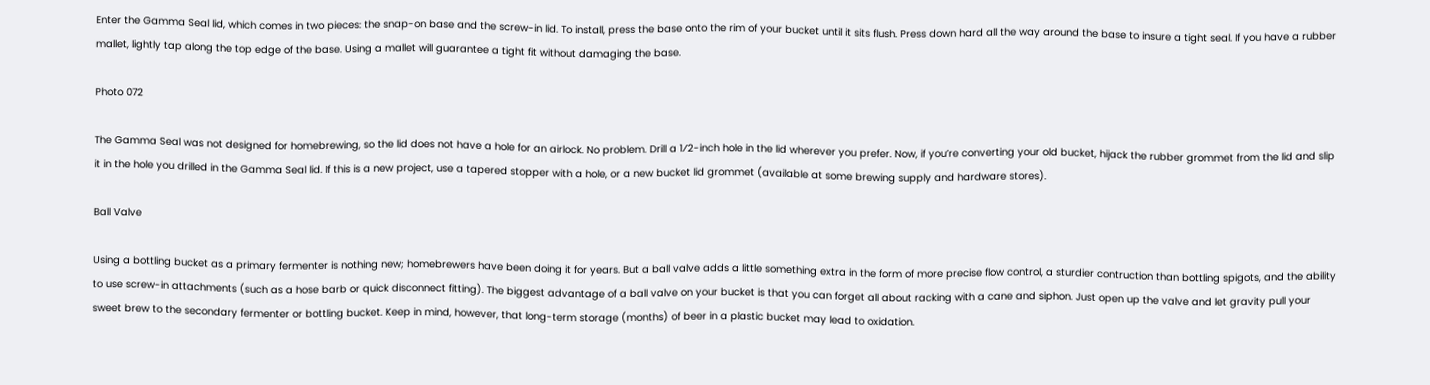Enter the Gamma Seal lid, which comes in two pieces: the snap-on base and the screw-in lid. To install, press the base onto the rim of your bucket until it sits flush. Press down hard all the way around the base to insure a tight seal. If you have a rubber mallet, lightly tap along the top edge of the base. Using a mallet will guarantee a tight fit without damaging the base.

Photo 072

The Gamma Seal was not designed for homebrewing, so the lid does not have a hole for an airlock. No problem. Drill a 1⁄2-inch hole in the lid wherever you prefer. Now, if you’re converting your old bucket, hijack the rubber grommet from the lid and slip it in the hole you drilled in the Gamma Seal lid. If this is a new project, use a tapered stopper with a hole, or a new bucket lid grommet (available at some brewing supply and hardware stores).

Ball Valve

Using a bottling bucket as a primary fermenter is nothing new; homebrewers have been doing it for years. But a ball valve adds a little something extra in the form of more precise flow control, a sturdier contruction than bottling spigots, and the ability to use screw-in attachments (such as a hose barb or quick disconnect fitting). The biggest advantage of a ball valve on your bucket is that you can forget all about racking with a cane and siphon. Just open up the valve and let gravity pull your sweet brew to the secondary fermenter or bottling bucket. Keep in mind, however, that long-term storage (months) of beer in a plastic bucket may lead to oxidation.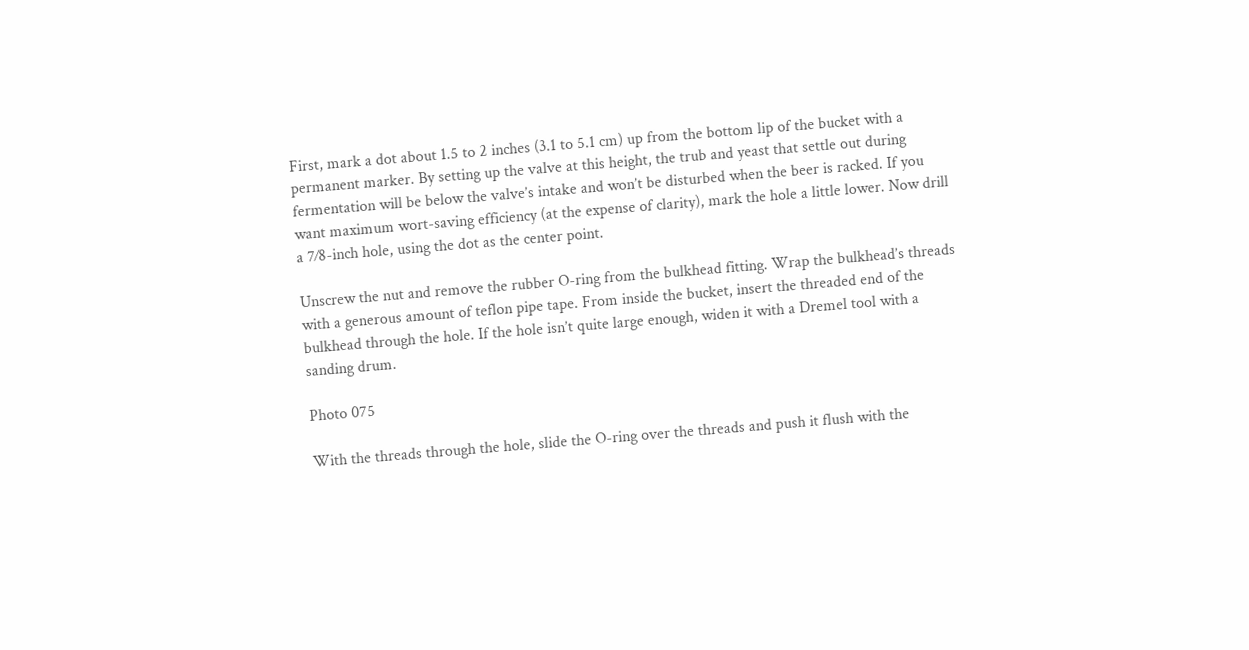First, mark a dot about 1.5 to 2 inches (3.1 to 5.1 cm) up from the bottom lip of the bucket with a permanent marker. By setting up the valve at this height, the trub and yeast that settle out during fermentation will be below the valve’s intake and won’t be disturbed when the beer is racked. If you want maximum wort-saving efficiency (at the expense of clarity), mark the hole a little lower. Now drill a 7⁄8-inch hole, using the dot as the center point.

Unscrew the nut and remove the rubber O-ring from the bulkhead fitting. Wrap the bulkhead’s threads with a generous amount of teflon pipe tape. From inside the bucket, insert the threaded end of the bulkhead through the hole. If the hole isn’t quite large enough, widen it with a Dremel tool with a sanding drum.

Photo 075

With the threads through the hole, slide the O-ring over the threads and push it flush with the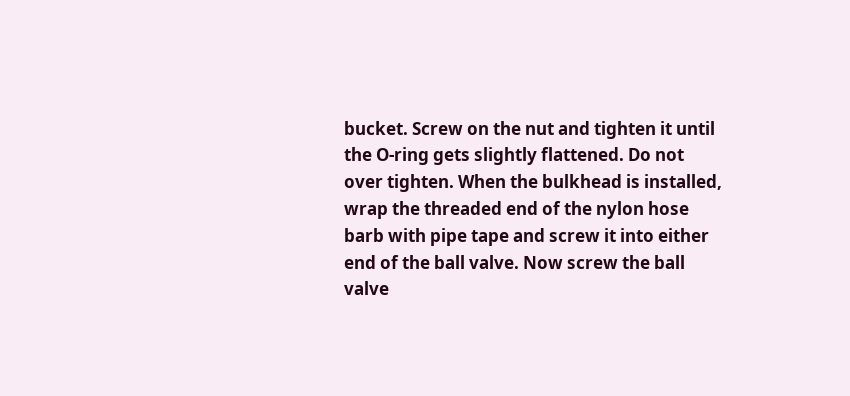bucket. Screw on the nut and tighten it until the O-ring gets slightly flattened. Do not over tighten. When the bulkhead is installed, wrap the threaded end of the nylon hose barb with pipe tape and screw it into either end of the ball valve. Now screw the ball valve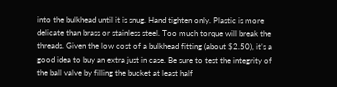into the bulkhead until it is snug. Hand tighten only. Plastic is more delicate than brass or stainless steel. Too much torque will break the threads. Given the low cost of a bulkhead fitting (about $2.50), it’s a good idea to buy an extra just in case. Be sure to test the integrity of the ball valve by filling the bucket at least half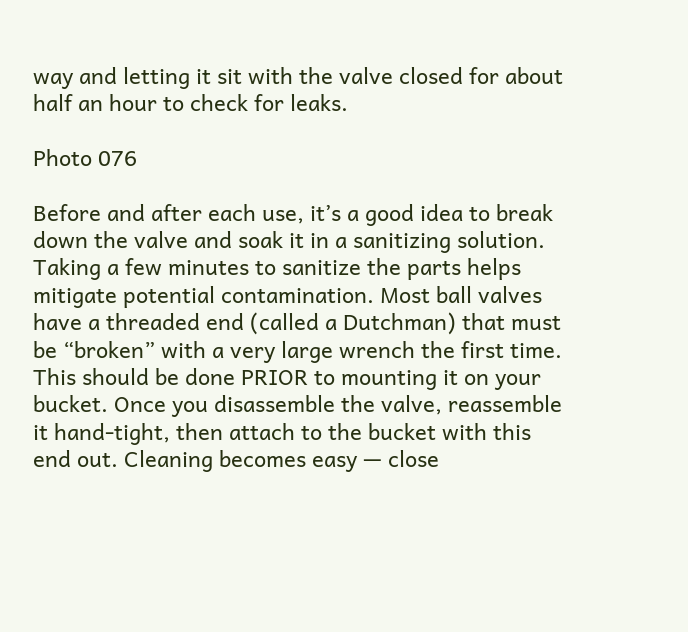way and letting it sit with the valve closed for about half an hour to check for leaks.

Photo 076

Before and after each use, it’s a good idea to break down the valve and soak it in a sanitizing solution. Taking a few minutes to sanitize the parts helps mitigate potential contamination. Most ball valves have a threaded end (called a Dutchman) that must be “broken” with a very large wrench the first time. This should be done PRIOR to mounting it on your bucket. Once you disassemble the valve, reassemble it hand-tight, then attach to the bucket with this end out. Cleaning becomes easy — close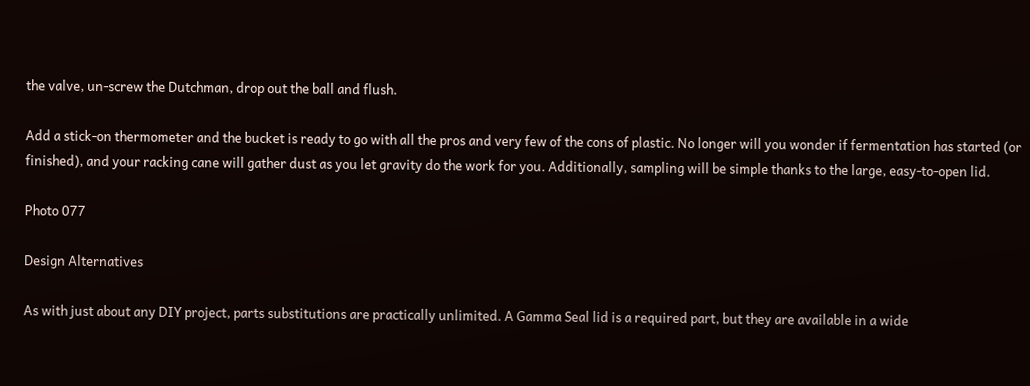the valve, un-screw the Dutchman, drop out the ball and flush.

Add a stick-on thermometer and the bucket is ready to go with all the pros and very few of the cons of plastic. No longer will you wonder if fermentation has started (or finished), and your racking cane will gather dust as you let gravity do the work for you. Additionally, sampling will be simple thanks to the large, easy-to-open lid.

Photo 077

Design Alternatives

As with just about any DIY project, parts substitutions are practically unlimited. A Gamma Seal lid is a required part, but they are available in a wide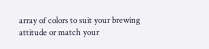array of colors to suit your brewing attitude or match your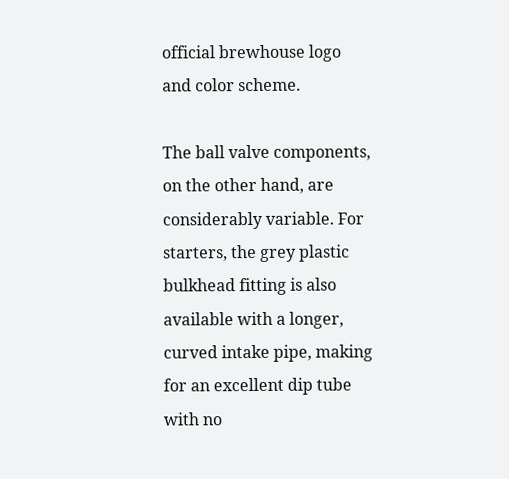official brewhouse logo and color scheme.

The ball valve components, on the other hand, are considerably variable. For starters, the grey plastic bulkhead fitting is also available with a longer, curved intake pipe, making for an excellent dip tube with no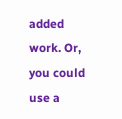added work. Or, you could use a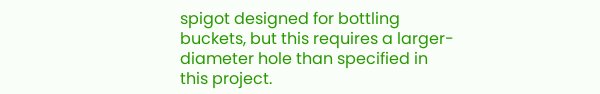spigot designed for bottling buckets, but this requires a larger-diameter hole than specified in this project.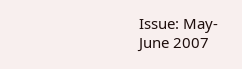Issue: May-June 2007